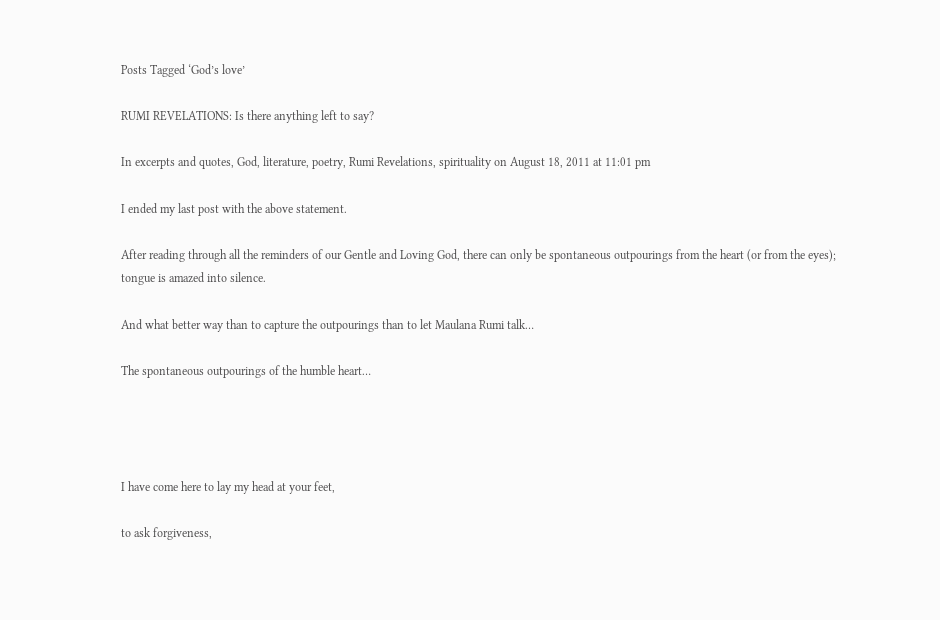Posts Tagged ‘God’s love’

RUMI REVELATIONS: Is there anything left to say?

In excerpts and quotes, God, literature, poetry, Rumi Revelations, spirituality on August 18, 2011 at 11:01 pm

I ended my last post with the above statement.

After reading through all the reminders of our Gentle and Loving God, there can only be spontaneous outpourings from the heart (or from the eyes); tongue is amazed into silence.

And what better way than to capture the outpourings than to let Maulana Rumi talk…

The spontaneous outpourings of the humble heart…




I have come here to lay my head at your feet,

to ask forgiveness,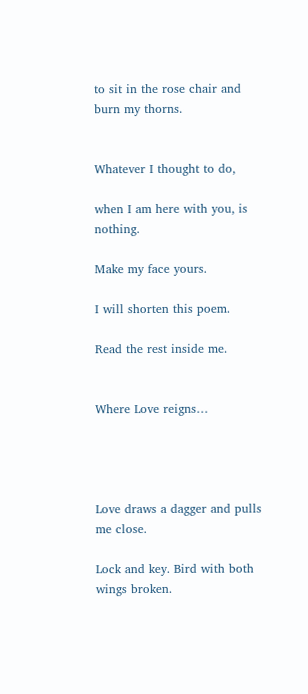to sit in the rose chair and burn my thorns.


Whatever I thought to do,

when I am here with you, is nothing.

Make my face yours.

I will shorten this poem.

Read the rest inside me.


Where Love reigns…




Love draws a dagger and pulls me close.

Lock and key. Bird with both wings broken.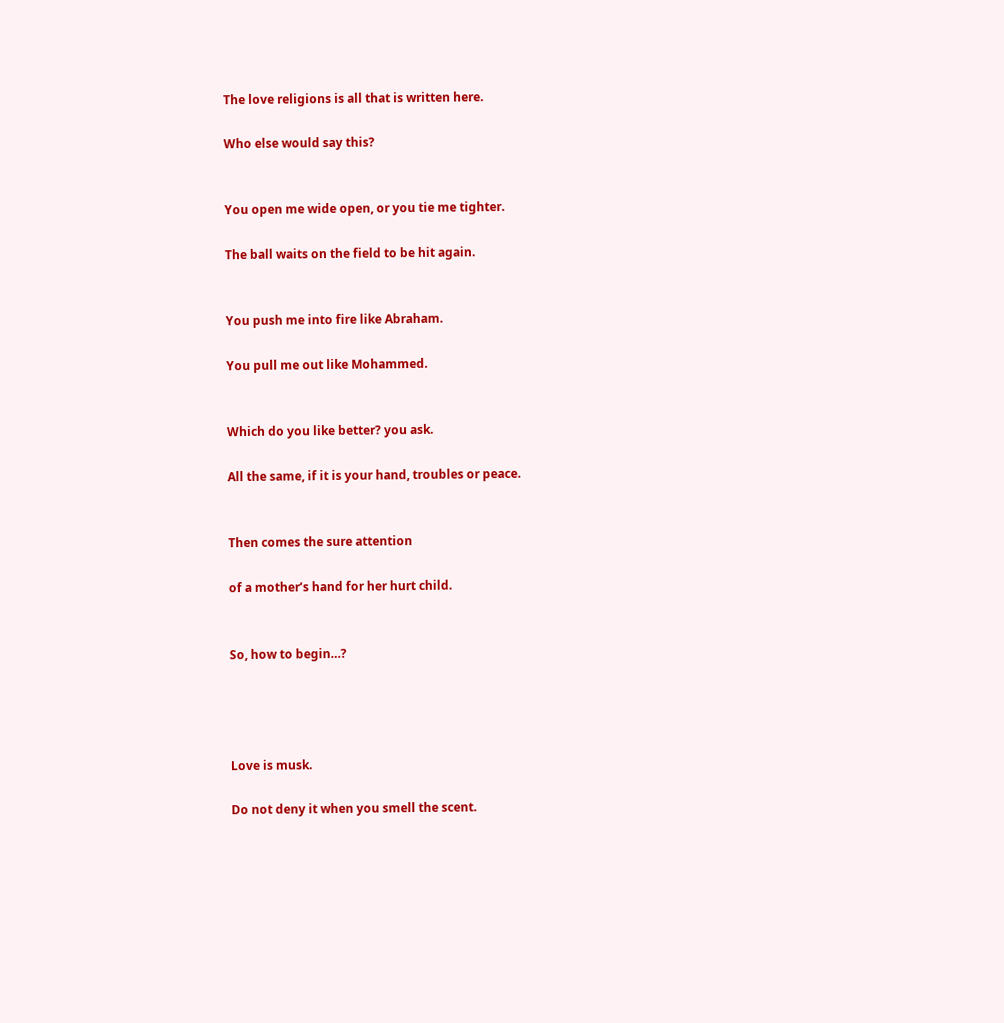The love religions is all that is written here.

Who else would say this?


You open me wide open, or you tie me tighter.

The ball waits on the field to be hit again.


You push me into fire like Abraham.

You pull me out like Mohammed.


Which do you like better? you ask.

All the same, if it is your hand, troubles or peace.


Then comes the sure attention

of a mother’s hand for her hurt child.


So, how to begin…?




Love is musk.

Do not deny it when you smell the scent.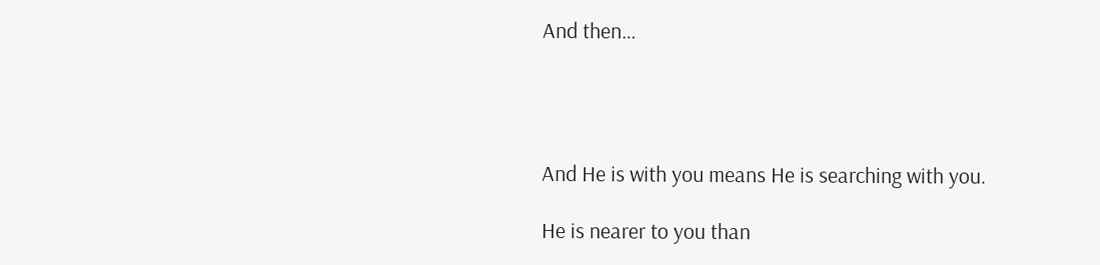And then…




And He is with you means He is searching with you.

He is nearer to you than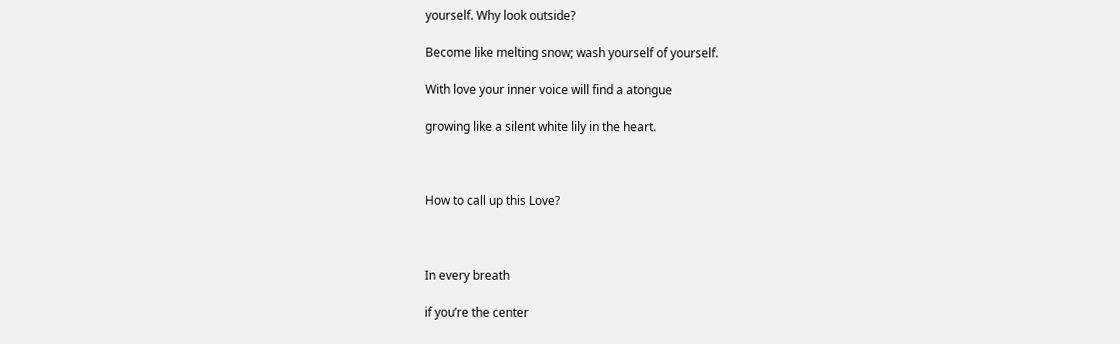yourself. Why look outside?

Become like melting snow; wash yourself of yourself.

With love your inner voice will find a atongue

growing like a silent white lily in the heart.



How to call up this Love?



In every breath

if you’re the center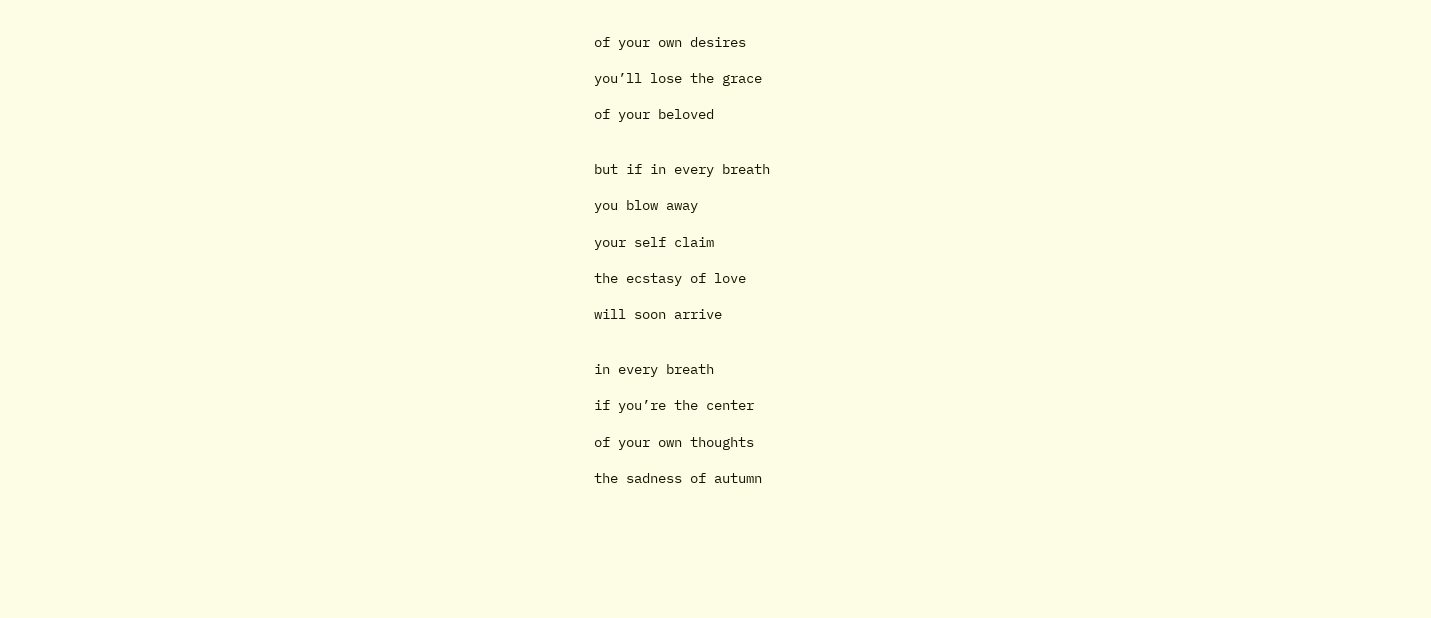of your own desires

you’ll lose the grace

of your beloved


but if in every breath

you blow away

your self claim

the ecstasy of love

will soon arrive


in every breath

if you’re the center

of your own thoughts

the sadness of autumn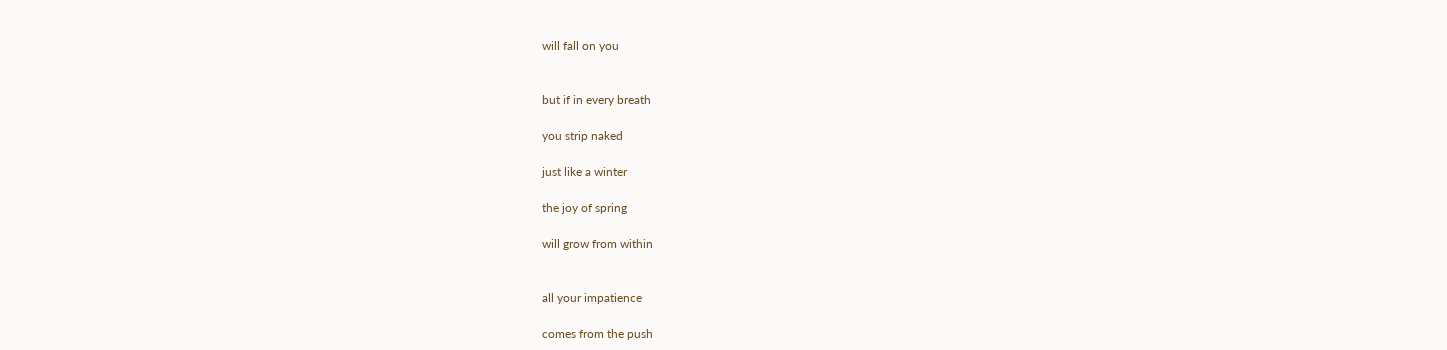will fall on you


but if in every breath

you strip naked

just like a winter

the joy of spring

will grow from within


all your impatience

comes from the push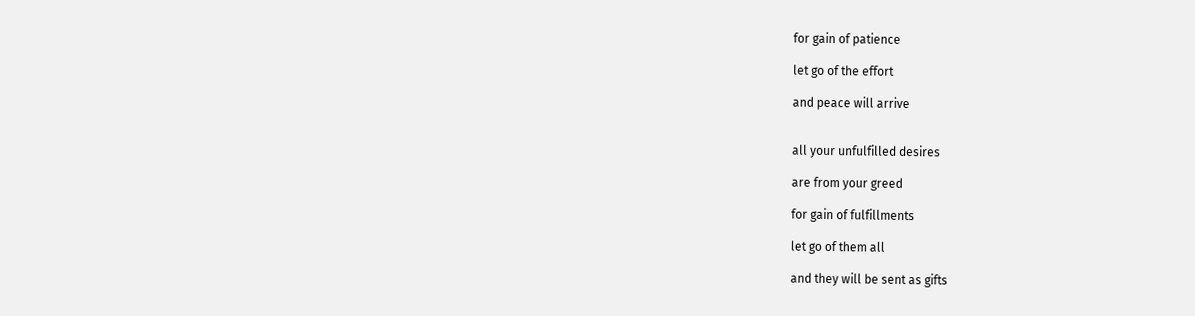for gain of patience

let go of the effort

and peace will arrive


all your unfulfilled desires

are from your greed

for gain of fulfillments

let go of them all

and they will be sent as gifts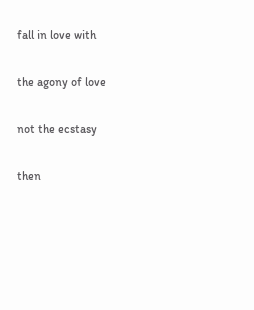fall in love with

the agony of love

not the ecstasy

then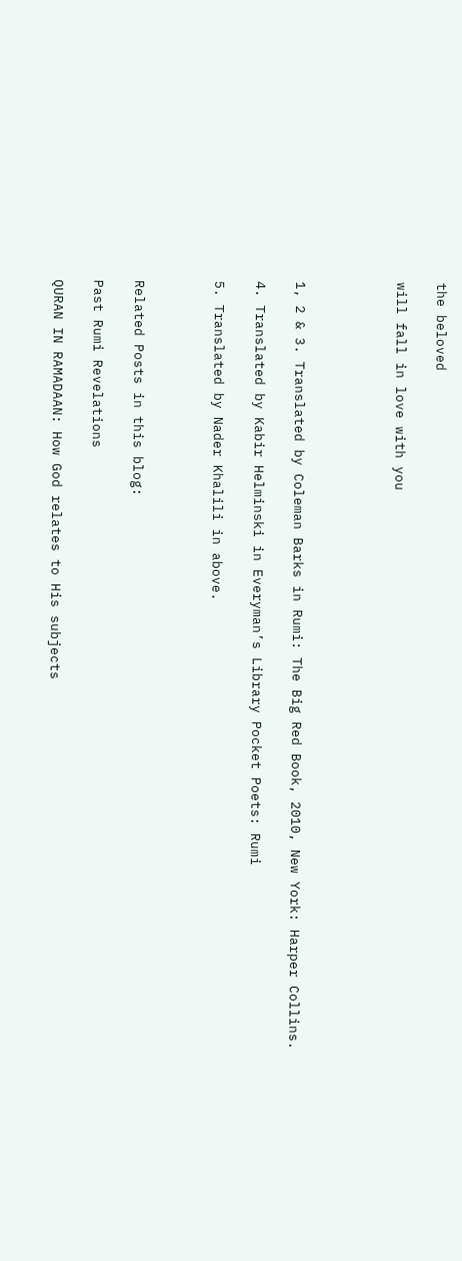the beloved

will fall in love with you




1, 2 & 3. Translated by Coleman Barks in Rumi: The Big Red Book, 2010, New York: Harper Collins.

4. Translated by Kabir Helminski in Everyman’s Library Pocket Poets: Rumi

5. Translated by Nader Khalili in above.



Related Posts in this blog:

Past Rumi Revelations

QURAN IN RAMADAAN: How God relates to His subjects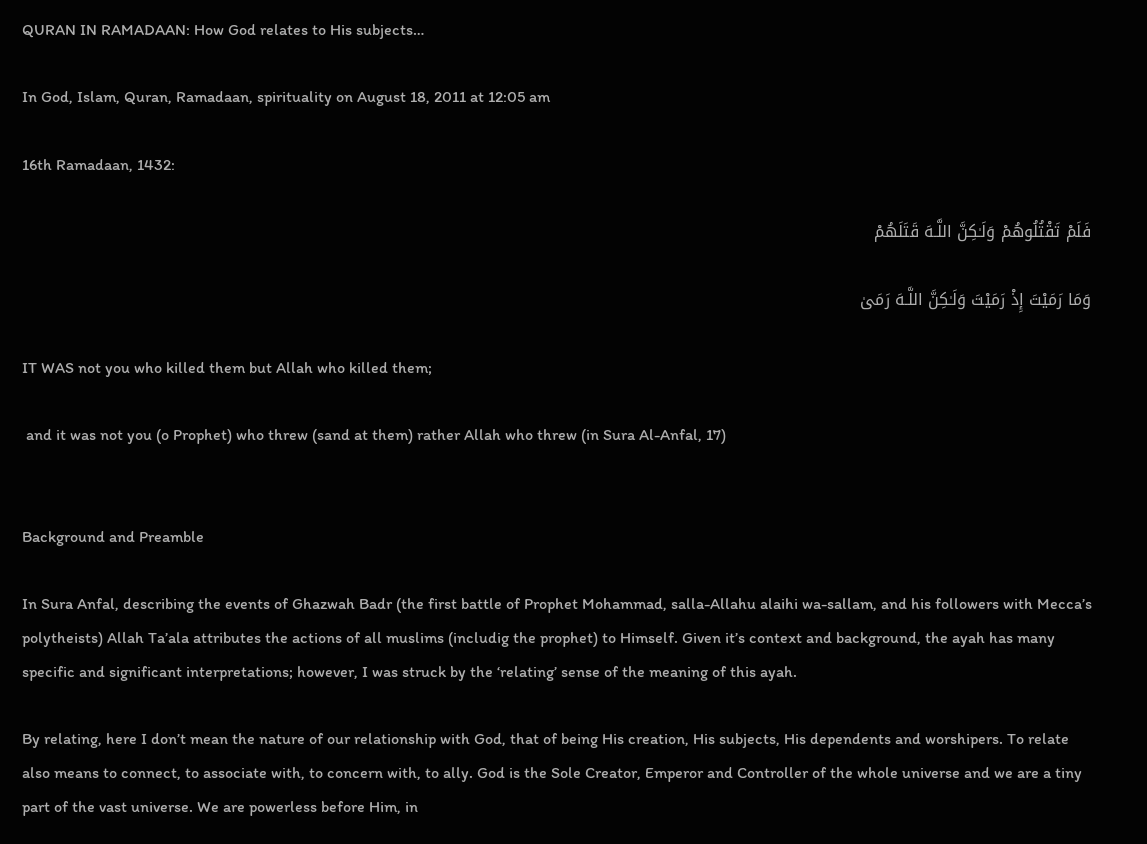QURAN IN RAMADAAN: How God relates to His subjects…

In God, Islam, Quran, Ramadaan, spirituality on August 18, 2011 at 12:05 am

16th Ramadaan, 1432:

فَلَمْ تَقْتُلُوهُمْ وَلَـٰكِنَّ اللَّـهَ قَتَلَهُمْ

وَمَا رَمَيْتَ إِذْ رَمَيْتَ وَلَـٰكِنَّ اللَّـهَ رَمَىٰ

IT WAS not you who killed them but Allah who killed them;

 and it was not you (o Prophet) who threw (sand at them) rather Allah who threw (in Sura Al-Anfal, 17)


Background and Preamble

In Sura Anfal, describing the events of Ghazwah Badr (the first battle of Prophet Mohammad, salla-Allahu alaihi wa-sallam, and his followers with Mecca’s polytheists) Allah Ta’ala attributes the actions of all muslims (includig the prophet) to Himself. Given it’s context and background, the ayah has many specific and significant interpretations; however, I was struck by the ‘relating’ sense of the meaning of this ayah.

By relating, here I don’t mean the nature of our relationship with God, that of being His creation, His subjects, His dependents and worshipers. To relate also means to connect, to associate with, to concern with, to ally. God is the Sole Creator, Emperor and Controller of the whole universe and we are a tiny part of the vast universe. We are powerless before Him, in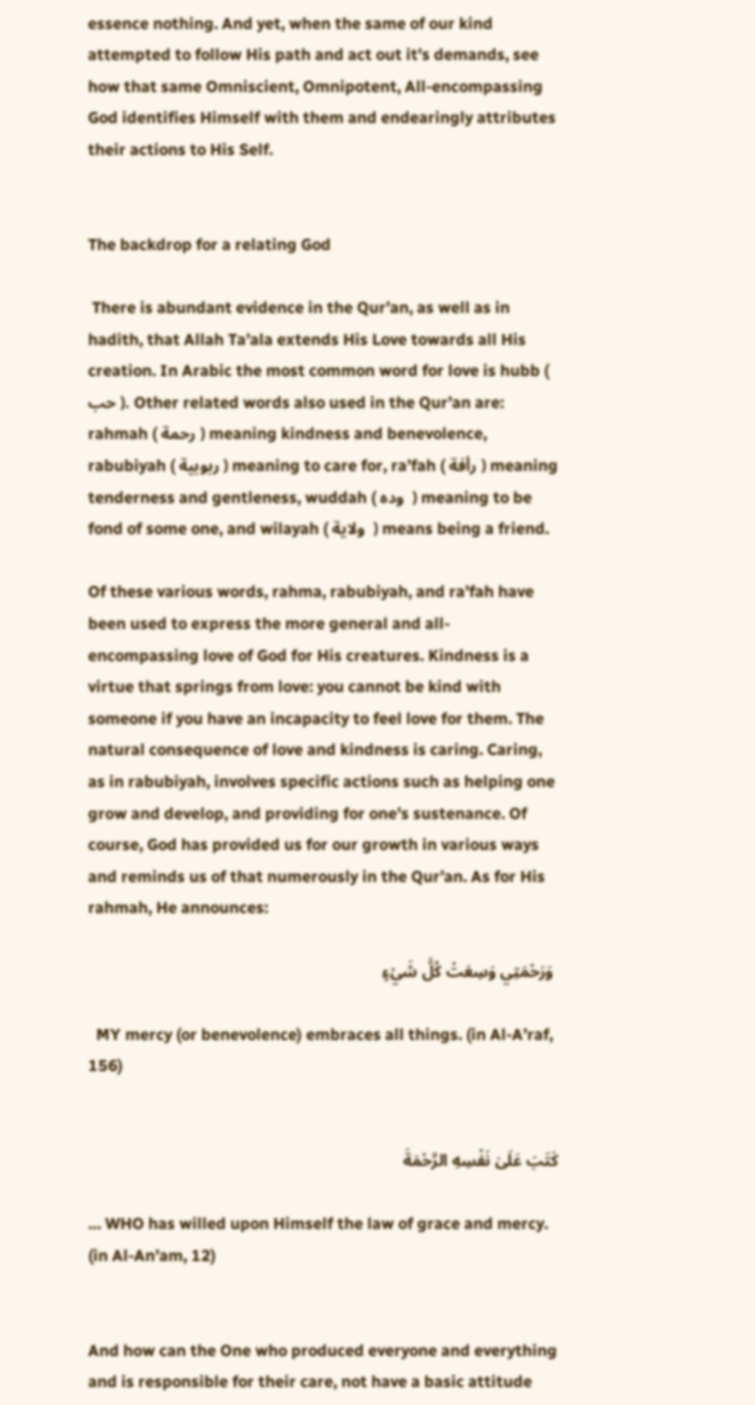essence nothing. And yet, when the same of our kind attempted to follow His path and act out it’s demands, see how that same Omniscient, Omnipotent, All-encompassing God identifies Himself with them and endearingly attributes their actions to His Self.


The backdrop for a relating God

 There is abundant evidence in the Qur’an, as well as in hadith, that Allah Ta’ala extends His Love towards all His creation. In Arabic the most common word for love is hubb ( حب ). Other related words also used in the Qur’an are: rahmah ( رحمة ) meaning kindness and benevolence, rabubiyah ( ربوبية ) meaning to care for, ra’fah ( رأفة ) meaning tenderness and gentleness, wuddah ( وده  ) meaning to be fond of some one, and wilayah ( ولاية  ) means being a friend.

Of these various words, rahma, rabubiyah, and ra’fah have been used to express the more general and all-encompassing love of God for His creatures. Kindness is a virtue that springs from love: you cannot be kind with someone if you have an incapacity to feel love for them. The natural consequence of love and kindness is caring. Caring, as in rabubiyah, involves specific actions such as helping one grow and develop, and providing for one’s sustenance. Of course, God has provided us for our growth in various ways and reminds us of that numerously in the Qur’an. As for His rahmah, He announces:

 وَرَحْمَتِي وَسِعَتْ كُلَّ شَيْءٍ

  MY mercy (or benevolence) embraces all things. (in Al-A’raf, 156)


كَتَبَ عَلَىٰ نَفْسِهِ الرَّحْمَةَ

… WHO has willed upon Himself the law of grace and mercy. (in Al-An’am, 12)


And how can the One who produced everyone and everything and is responsible for their care, not have a basic attitude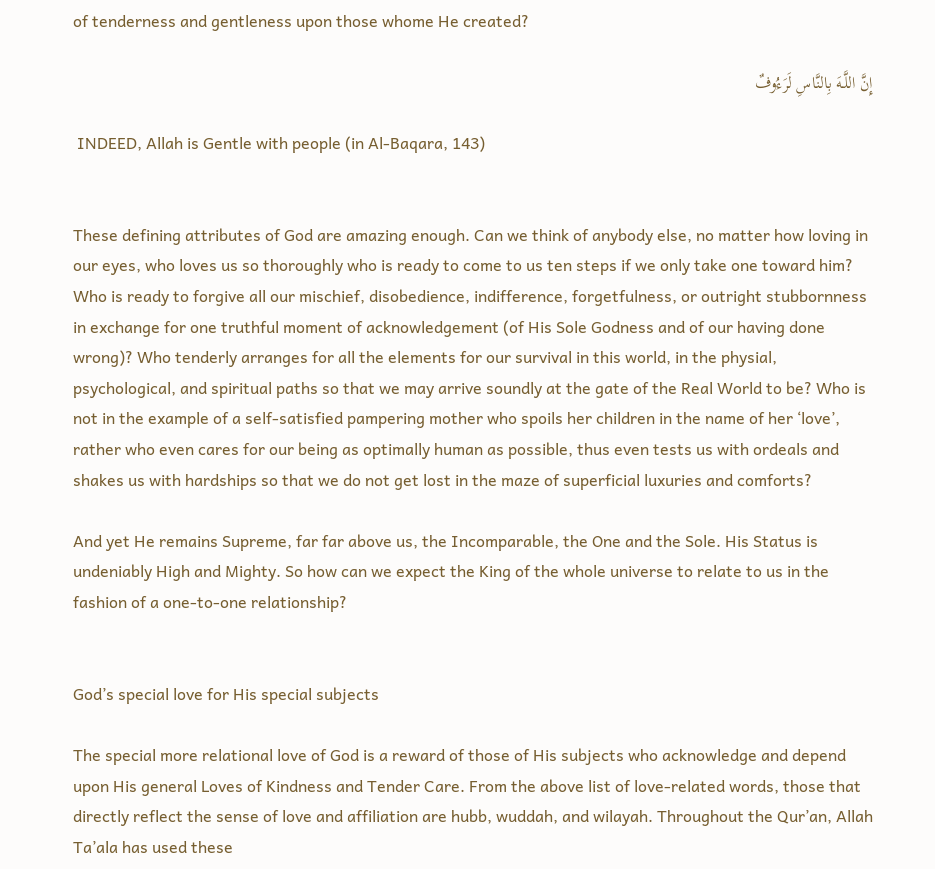of tenderness and gentleness upon those whome He created?

إِنَّ اللَّـهَ بِالنَّاسِ لَرَءُوفٌ

 INDEED, Allah is Gentle with people (in Al-Baqara, 143)


These defining attributes of God are amazing enough. Can we think of anybody else, no matter how loving in our eyes, who loves us so thoroughly who is ready to come to us ten steps if we only take one toward him? Who is ready to forgive all our mischief, disobedience, indifference, forgetfulness, or outright stubbornness in exchange for one truthful moment of acknowledgement (of His Sole Godness and of our having done wrong)? Who tenderly arranges for all the elements for our survival in this world, in the physial, psychological, and spiritual paths so that we may arrive soundly at the gate of the Real World to be? Who is not in the example of a self-satisfied pampering mother who spoils her children in the name of her ‘love’, rather who even cares for our being as optimally human as possible, thus even tests us with ordeals and shakes us with hardships so that we do not get lost in the maze of superficial luxuries and comforts?

And yet He remains Supreme, far far above us, the Incomparable, the One and the Sole. His Status is undeniably High and Mighty. So how can we expect the King of the whole universe to relate to us in the fashion of a one-to-one relationship?


God’s special love for His special subjects

The special more relational love of God is a reward of those of His subjects who acknowledge and depend upon His general Loves of Kindness and Tender Care. From the above list of love-related words, those that directly reflect the sense of love and affiliation are hubb, wuddah, and wilayah. Throughout the Qur’an, Allah Ta’ala has used these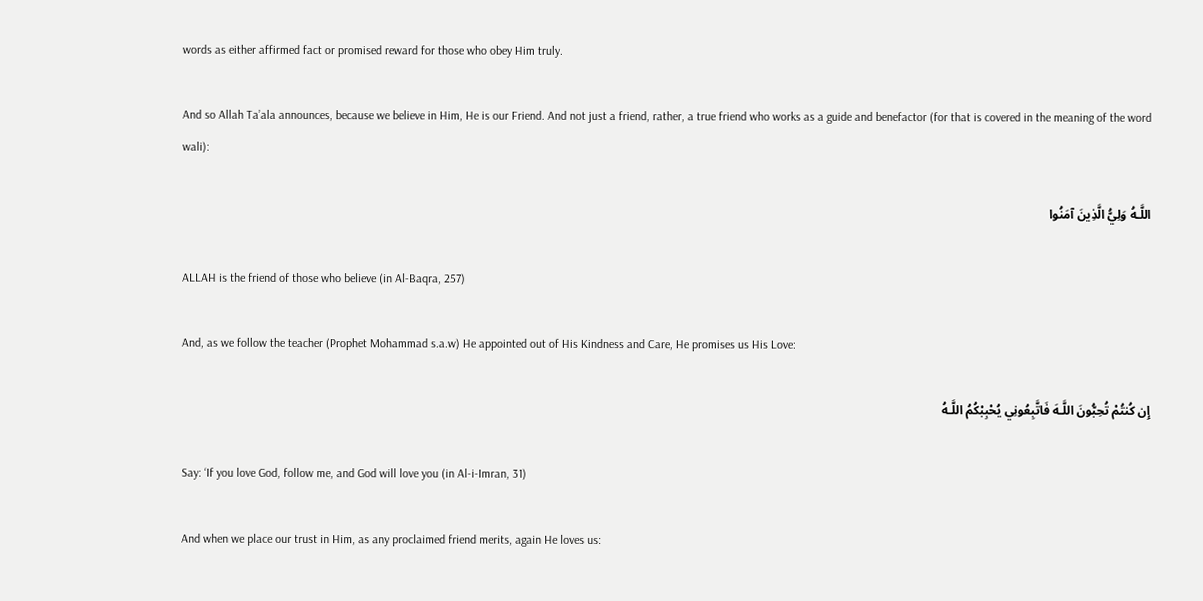words as either affirmed fact or promised reward for those who obey Him truly.

And so Allah Ta’ala announces, because we believe in Him, He is our Friend. And not just a friend, rather, a true friend who works as a guide and benefactor (for that is covered in the meaning of the word wali):

اللَّـهُ وَلِيُّ الَّذِينَ آمَنُوا

ALLAH is the friend of those who believe (in Al-Baqra, 257)

And, as we follow the teacher (Prophet Mohammad s.a.w) He appointed out of His Kindness and Care, He promises us His Love:

إِن كُنتُمْ تُحِبُّونَ اللَّـهَ فَاتَّبِعُونِي يُحْبِبْكُمُ اللَّـهُ

Say: ‘If you love God, follow me, and God will love you (in Al-i-Imran, 31)

And when we place our trust in Him, as any proclaimed friend merits, again He loves us: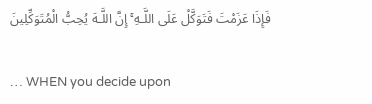فَإِذَا عَزَمْتَ فَتَوَكَّلْ عَلَى اللَّـهِ ۚ إِنَّ اللَّـهَ يُحِبُّ الْمُتَوَكِّلِينَ

… WHEN you decide upon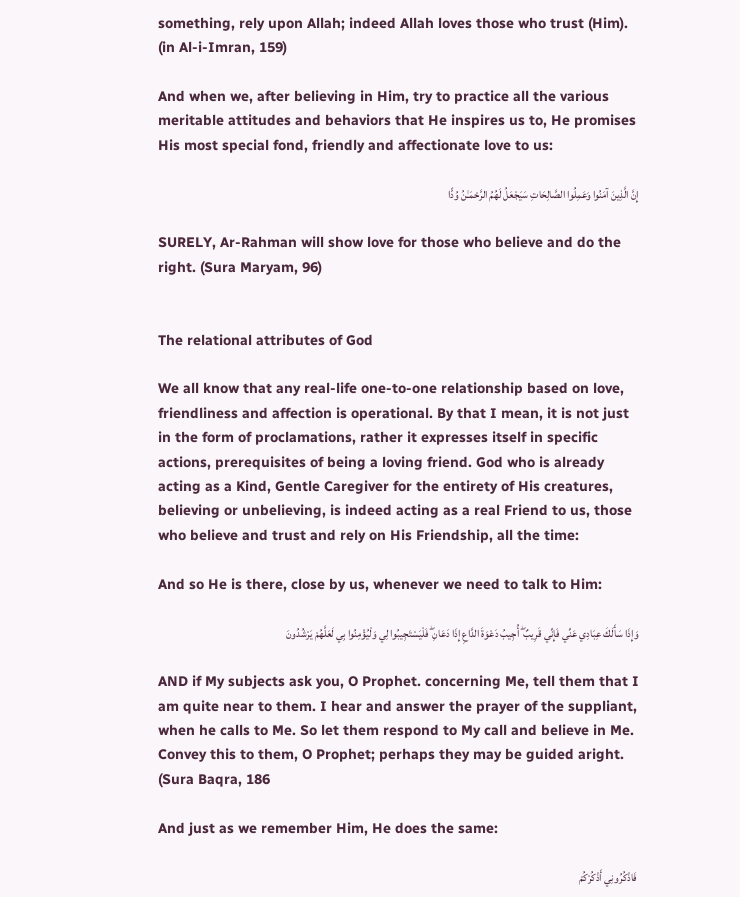something, rely upon Allah; indeed Allah loves those who trust (Him). (in Al-i-Imran, 159)

And when we, after believing in Him, try to practice all the various meritable attitudes and behaviors that He inspires us to, He promises His most special fond, friendly and affectionate love to us:

إِنَّ الَّذِينَ آمَنُوا وَعَمِلُوا الصَّالِحَاتِ سَيَجْعَلُ لَهُمُ الرَّحْمَـٰنُ وُدًّا

SURELY, Ar-Rahman will show love for those who believe and do the right. (Sura Maryam, 96)


The relational attributes of God

We all know that any real-life one-to-one relationship based on love, friendliness and affection is operational. By that I mean, it is not just in the form of proclamations, rather it expresses itself in specific actions, prerequisites of being a loving friend. God who is already acting as a Kind, Gentle Caregiver for the entirety of His creatures, believing or unbelieving, is indeed acting as a real Friend to us, those who believe and trust and rely on His Friendship, all the time:

And so He is there, close by us, whenever we need to talk to Him:

وَإِذَا سَأَلَكَ عِبَادِي عَنِّي فَإِنِّي قَرِيبٌ ۖ أُجِيبُ دَعْوَةَ الدَّاعِ إِذَا دَعَانِ ۖ فَلْيَسْتَجِيبُوا لِي وَلْيُؤْمِنُوا بِي لَعَلَّهُمْ يَرْشُدُونَ

AND if My subjects ask you, O Prophet. concerning Me, tell them that I am quite near to them. I hear and answer the prayer of the suppliant, when he calls to Me. So let them respond to My call and believe in Me. Convey this to them, O Prophet; perhaps they may be guided aright. (Sura Baqra, 186

And just as we remember Him, He does the same:

 فَاذْكُرُونِي أَذْكُرْكُمْ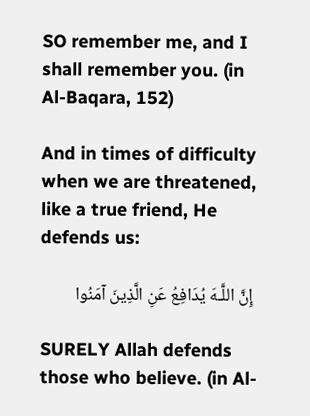SO remember me, and I shall remember you. (in Al-Baqara, 152)

And in times of difficulty when we are threatened, like a true friend, He defends us:

 إِنَّ اللَّـهَ يُدَافِعُ عَنِ الَّذِينَ آمَنُوا

SURELY Allah defends those who believe. (in Al-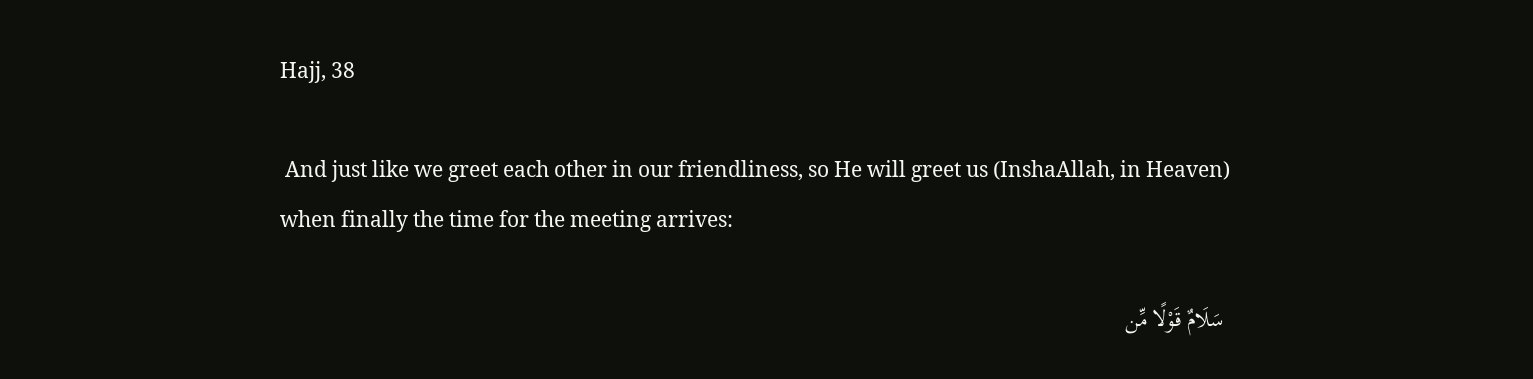Hajj, 38

 And just like we greet each other in our friendliness, so He will greet us (InshaAllah, in Heaven) when finally the time for the meeting arrives:

 سَلَامٌ قَوْلًا مِّن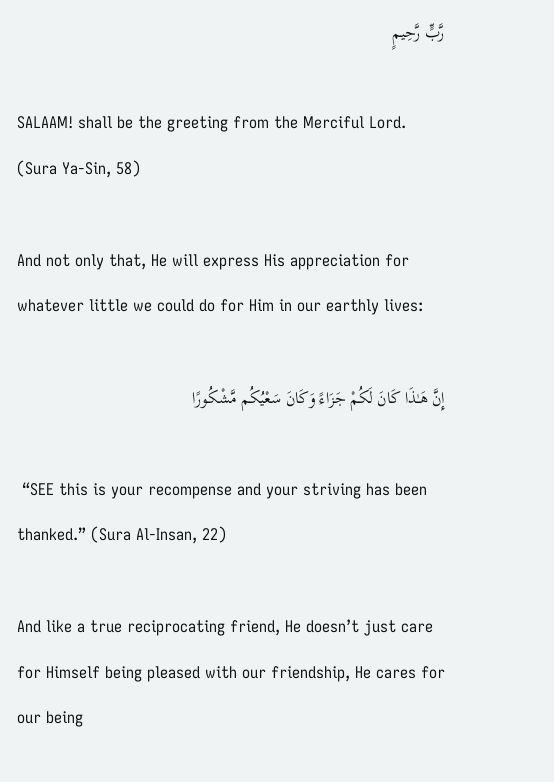رَّبٍّ رَّحِيمٍ

SALAAM! shall be the greeting from the Merciful Lord. (Sura Ya-Sin, 58)

And not only that, He will express His appreciation for whatever little we could do for Him in our earthly lives:

إِنَّ هَـٰذَا كَانَ لَكُمْ جَزَاءً وَكَانَ سَعْيُكُم مَّشْكُورًا

 “SEE this is your recompense and your striving has been thanked.” (Sura Al-Insan, 22)

And like a true reciprocating friend, He doesn’t just care for Himself being pleased with our friendship, He cares for our being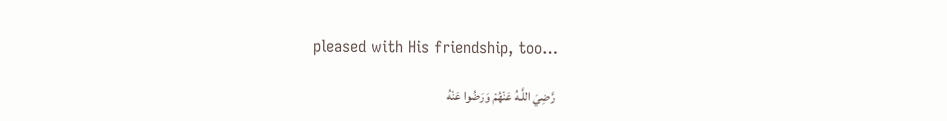pleased with His friendship, too…

 رَّضِيَ اللَّـهُ عَنْهُمْ وَرَضُوا عَنْهُ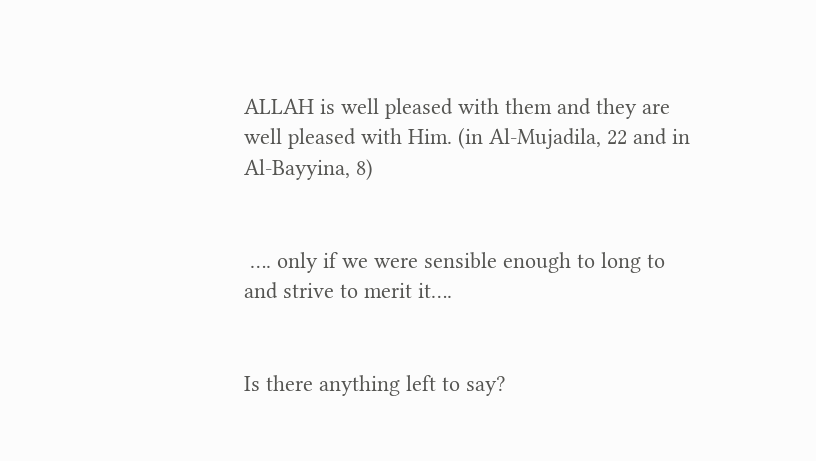ALLAH is well pleased with them and they are well pleased with Him. (in Al-Mujadila, 22 and in Al-Bayyina, 8)


 …. only if we were sensible enough to long to and strive to merit it….


Is there anything left to say?